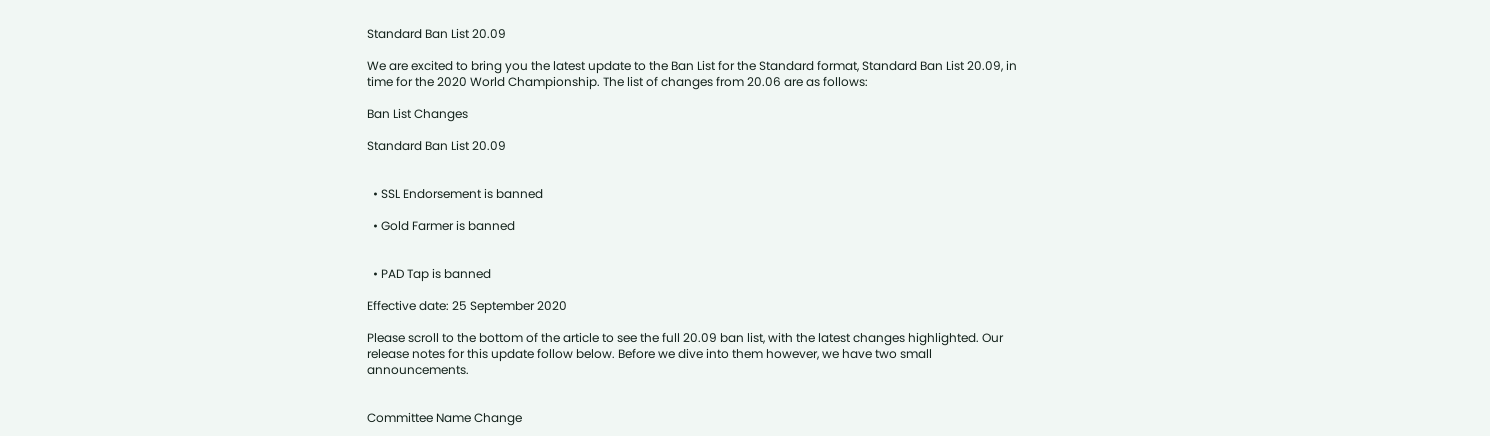Standard Ban List 20.09

We are excited to bring you the latest update to the Ban List for the Standard format, Standard Ban List 20.09, in time for the 2020 World Championship. The list of changes from 20.06 are as follows:

Ban List Changes

Standard Ban List 20.09


  • SSL Endorsement is banned

  • Gold Farmer is banned


  • PAD Tap is banned

Effective date: 25 September 2020

Please scroll to the bottom of the article to see the full 20.09 ban list, with the latest changes highlighted. Our release notes for this update follow below. Before we dive into them however, we have two small announcements.


Committee Name Change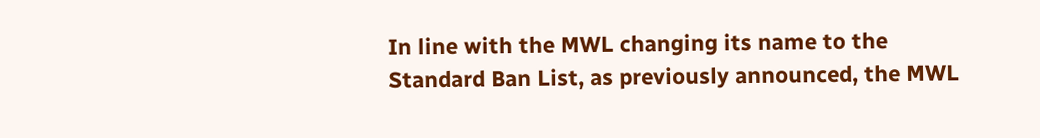In line with the MWL changing its name to the Standard Ban List, as previously announced, the MWL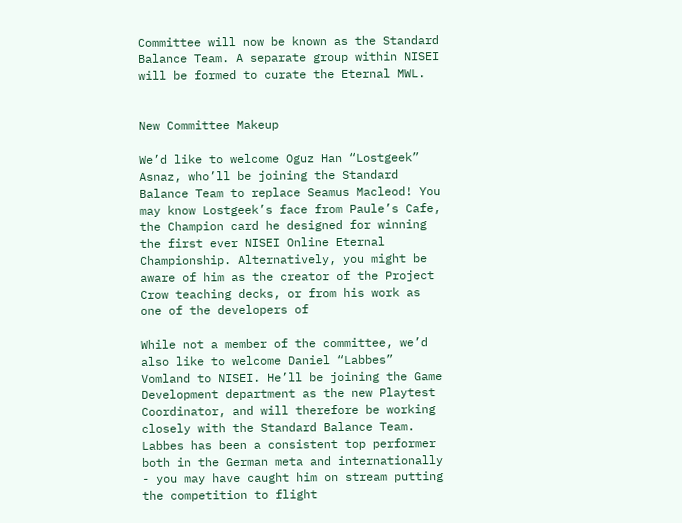Committee will now be known as the Standard Balance Team. A separate group within NISEI will be formed to curate the Eternal MWL.


New Committee Makeup

We’d like to welcome Oguz Han “Lostgeek” Asnaz, who’ll be joining the Standard Balance Team to replace Seamus Macleod! You may know Lostgeek’s face from Paule’s Cafe, the Champion card he designed for winning the first ever NISEI Online Eternal Championship. Alternatively, you might be aware of him as the creator of the Project Crow teaching decks, or from his work as one of the developers of

While not a member of the committee, we’d also like to welcome Daniel “Labbes” Vomland to NISEI. He’ll be joining the Game Development department as the new Playtest Coordinator, and will therefore be working closely with the Standard Balance Team. Labbes has been a consistent top performer both in the German meta and internationally - you may have caught him on stream putting the competition to flight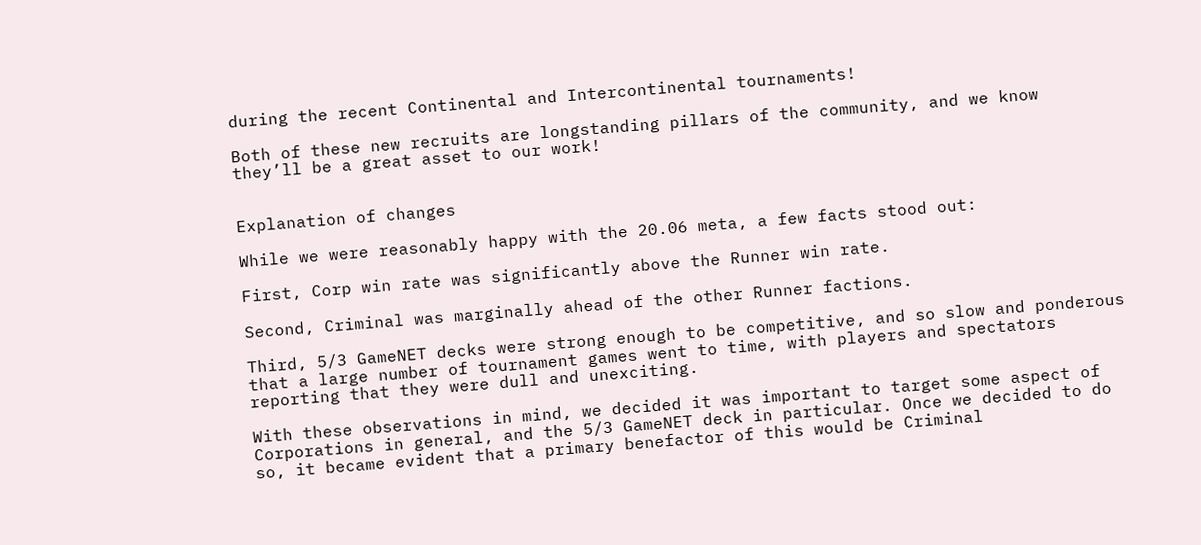during the recent Continental and Intercontinental tournaments!

Both of these new recruits are longstanding pillars of the community, and we know they’ll be a great asset to our work!


Explanation of changes

While we were reasonably happy with the 20.06 meta, a few facts stood out:

First, Corp win rate was significantly above the Runner win rate.

Second, Criminal was marginally ahead of the other Runner factions.

Third, 5/3 GameNET decks were strong enough to be competitive, and so slow and ponderous that a large number of tournament games went to time, with players and spectators reporting that they were dull and unexciting.

With these observations in mind, we decided it was important to target some aspect of Corporations in general, and the 5/3 GameNET deck in particular. Once we decided to do so, it became evident that a primary benefactor of this would be Criminal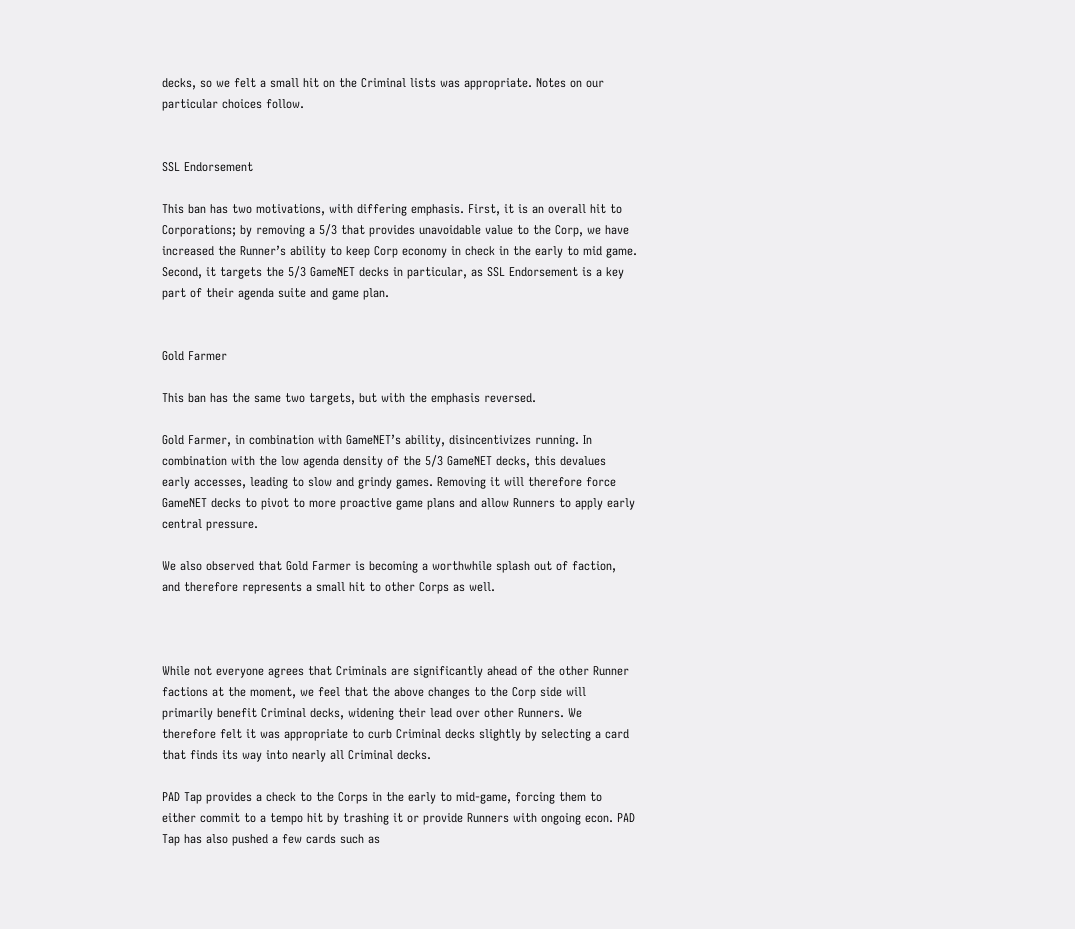decks, so we felt a small hit on the Criminal lists was appropriate. Notes on our particular choices follow.


SSL Endorsement

This ban has two motivations, with differing emphasis. First, it is an overall hit to Corporations; by removing a 5/3 that provides unavoidable value to the Corp, we have increased the Runner’s ability to keep Corp economy in check in the early to mid game. Second, it targets the 5/3 GameNET decks in particular, as SSL Endorsement is a key part of their agenda suite and game plan.


Gold Farmer

This ban has the same two targets, but with the emphasis reversed.

Gold Farmer, in combination with GameNET’s ability, disincentivizes running. In combination with the low agenda density of the 5/3 GameNET decks, this devalues early accesses, leading to slow and grindy games. Removing it will therefore force GameNET decks to pivot to more proactive game plans and allow Runners to apply early central pressure.

We also observed that Gold Farmer is becoming a worthwhile splash out of faction, and therefore represents a small hit to other Corps as well.



While not everyone agrees that Criminals are significantly ahead of the other Runner factions at the moment, we feel that the above changes to the Corp side will primarily benefit Criminal decks, widening their lead over other Runners. We therefore felt it was appropriate to curb Criminal decks slightly by selecting a card that finds its way into nearly all Criminal decks.

PAD Tap provides a check to the Corps in the early to mid-game, forcing them to either commit to a tempo hit by trashing it or provide Runners with ongoing econ. PAD Tap has also pushed a few cards such as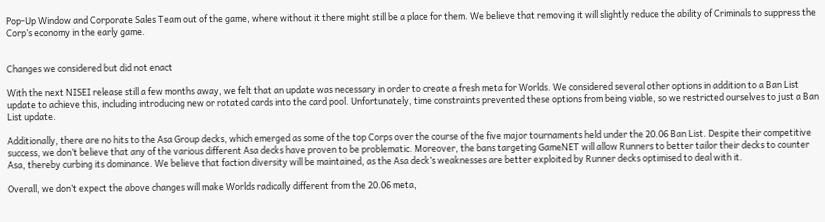Pop-Up Window and Corporate Sales Team out of the game, where without it there might still be a place for them. We believe that removing it will slightly reduce the ability of Criminals to suppress the Corp’s economy in the early game.


Changes we considered but did not enact

With the next NISEI release still a few months away, we felt that an update was necessary in order to create a fresh meta for Worlds. We considered several other options in addition to a Ban List update to achieve this, including introducing new or rotated cards into the card pool. Unfortunately, time constraints prevented these options from being viable, so we restricted ourselves to just a Ban List update.

Additionally, there are no hits to the Asa Group decks, which emerged as some of the top Corps over the course of the five major tournaments held under the 20.06 Ban List. Despite their competitive success, we don’t believe that any of the various different Asa decks have proven to be problematic. Moreover, the bans targeting GameNET will allow Runners to better tailor their decks to counter Asa, thereby curbing its dominance. We believe that faction diversity will be maintained, as the Asa deck’s weaknesses are better exploited by Runner decks optimised to deal with it.

Overall, we don’t expect the above changes will make Worlds radically different from the 20.06 meta,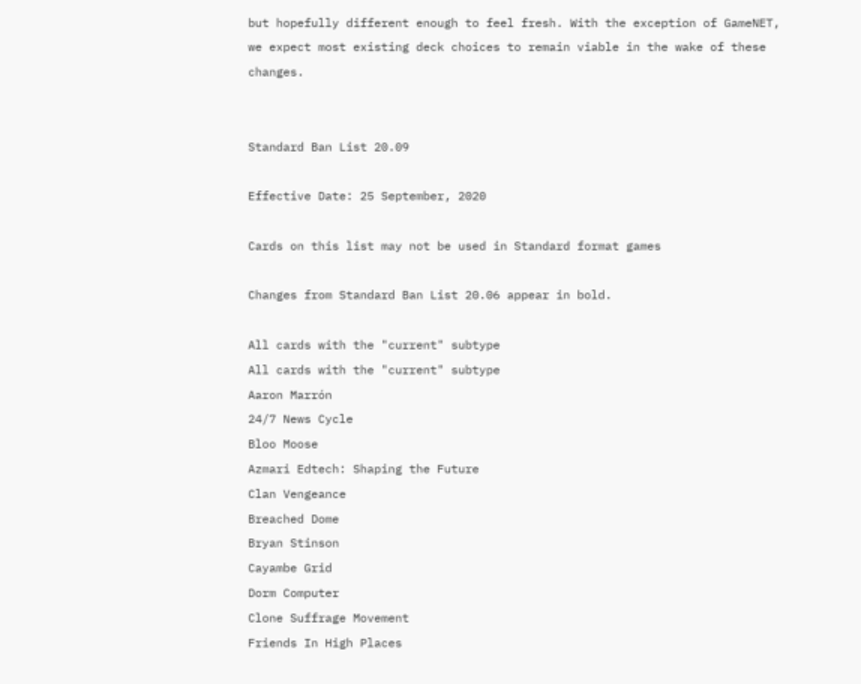but hopefully different enough to feel fresh. With the exception of GameNET, we expect most existing deck choices to remain viable in the wake of these changes.


Standard Ban List 20.09

Effective Date: 25 September, 2020

Cards on this list may not be used in Standard format games

Changes from Standard Ban List 20.06 appear in bold.

All cards with the "current" subtype
All cards with the "current" subtype
Aaron Marrón
24/7 News Cycle
Bloo Moose
Azmari Edtech: Shaping the Future
Clan Vengeance
Breached Dome
Bryan Stinson
Cayambe Grid
Dorm Computer
Clone Suffrage Movement
Friends In High Places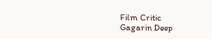Film Critic
Gagarin Deep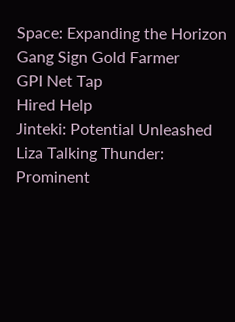Space: Expanding the Horizon
Gang Sign Gold Farmer
GPI Net Tap
Hired Help
Jinteki: Potential Unleashed
Liza Talking Thunder: Prominent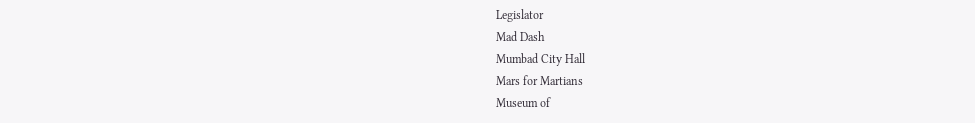Legislator
Mad Dash
Mumbad City Hall
Mars for Martians
Museum of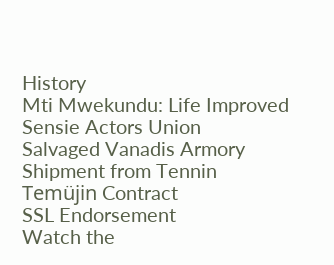History
Mti Mwekundu: Life Improved
Sensie Actors Union
Salvaged Vanadis Armory
Shipment from Tennin
Temüjin Contract
SSL Endorsement
Watch the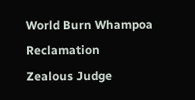World Burn Whampoa Reclamation
Zealous Judge